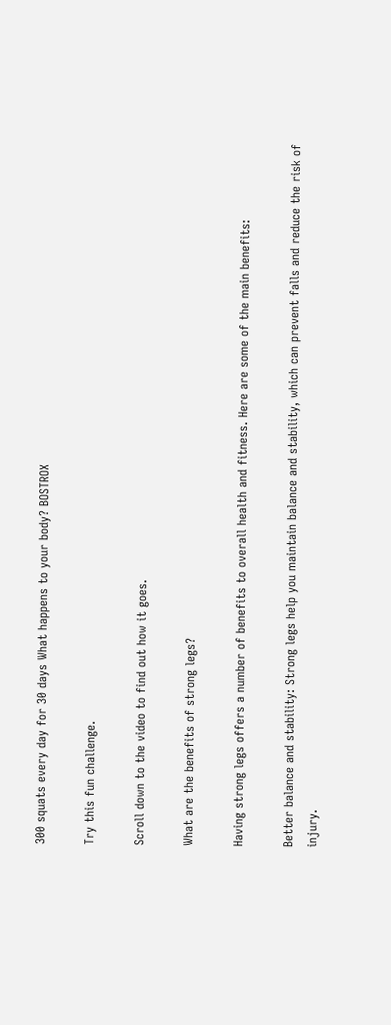300 squats every day for 30 days What happens to your body? BOSTROX

Try this fun challenge.

Scroll down to the video to find out how it goes.

What are the benefits of strong legs?

Having strong legs offers a number of benefits to overall health and fitness. Here are some of the main benefits:

Better balance and stability: Strong legs help you maintain balance and stability, which can prevent falls and reduce the risk of injury.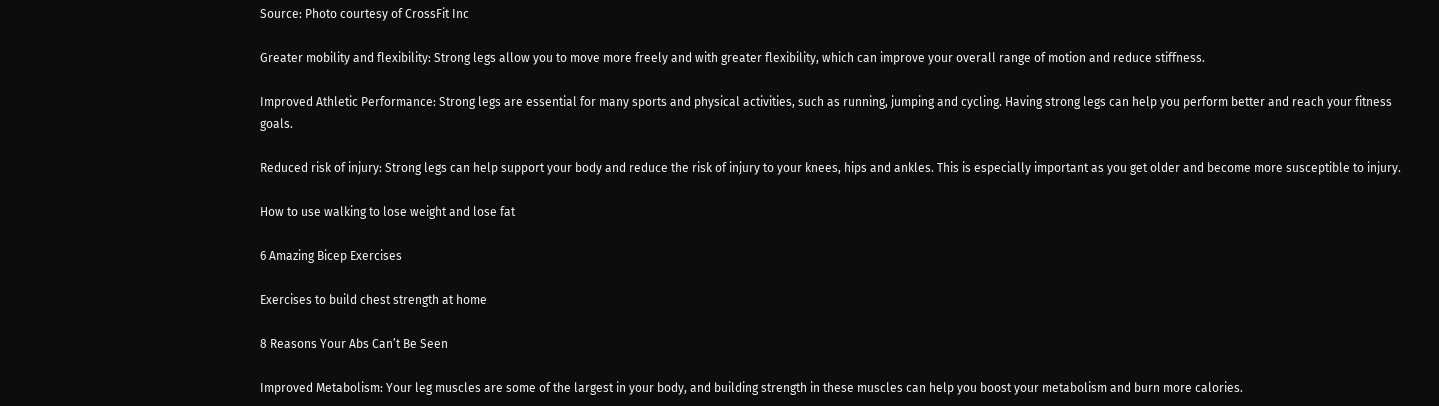Source: Photo courtesy of CrossFit Inc

Greater mobility and flexibility: Strong legs allow you to move more freely and with greater flexibility, which can improve your overall range of motion and reduce stiffness.

Improved Athletic Performance: Strong legs are essential for many sports and physical activities, such as running, jumping and cycling. Having strong legs can help you perform better and reach your fitness goals.

Reduced risk of injury: Strong legs can help support your body and reduce the risk of injury to your knees, hips and ankles. This is especially important as you get older and become more susceptible to injury.

How to use walking to lose weight and lose fat

6 Amazing Bicep Exercises

Exercises to build chest strength at home

8 Reasons Your Abs Can’t Be Seen

Improved Metabolism: Your leg muscles are some of the largest in your body, and building strength in these muscles can help you boost your metabolism and burn more calories.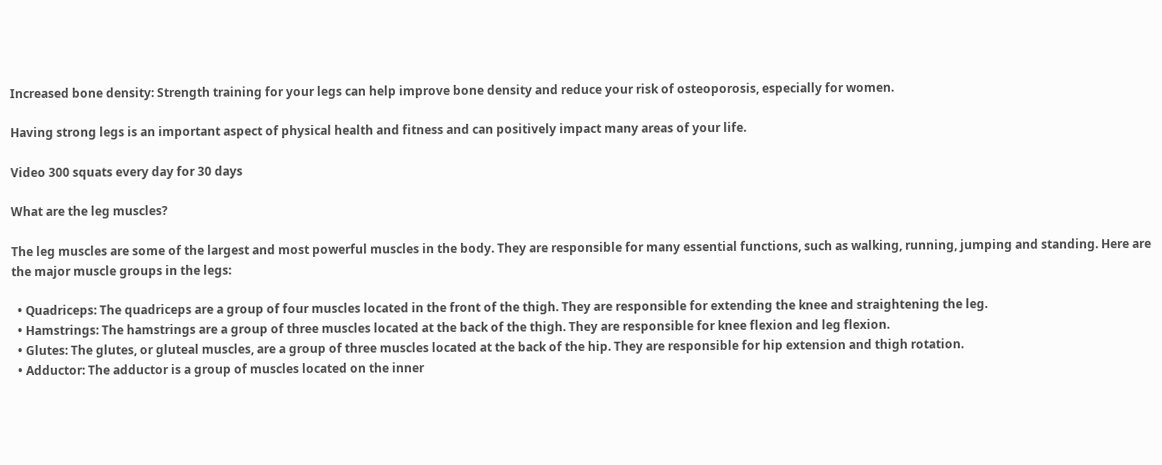Increased bone density: Strength training for your legs can help improve bone density and reduce your risk of osteoporosis, especially for women.

Having strong legs is an important aspect of physical health and fitness and can positively impact many areas of your life.

Video 300 squats every day for 30 days

What are the leg muscles?

The leg muscles are some of the largest and most powerful muscles in the body. They are responsible for many essential functions, such as walking, running, jumping and standing. Here are the major muscle groups in the legs:

  • Quadriceps: The quadriceps are a group of four muscles located in the front of the thigh. They are responsible for extending the knee and straightening the leg.
  • Hamstrings: The hamstrings are a group of three muscles located at the back of the thigh. They are responsible for knee flexion and leg flexion.
  • Glutes: The glutes, or gluteal muscles, are a group of three muscles located at the back of the hip. They are responsible for hip extension and thigh rotation.
  • Adductor: The adductor is a group of muscles located on the inner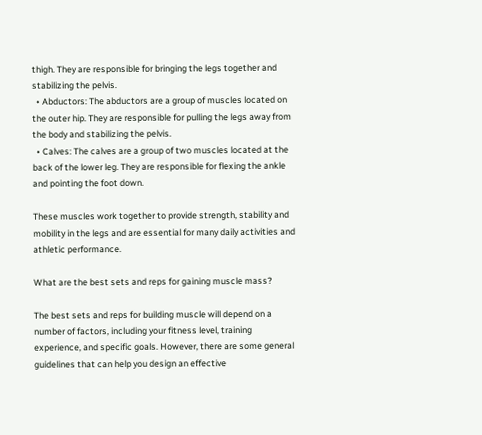thigh. They are responsible for bringing the legs together and stabilizing the pelvis.
  • Abductors: The abductors are a group of muscles located on the outer hip. They are responsible for pulling the legs away from the body and stabilizing the pelvis.
  • Calves: The calves are a group of two muscles located at the back of the lower leg. They are responsible for flexing the ankle and pointing the foot down.

These muscles work together to provide strength, stability and mobility in the legs and are essential for many daily activities and athletic performance.

What are the best sets and reps for gaining muscle mass?

The best sets and reps for building muscle will depend on a number of factors, including your fitness level, training experience, and specific goals. However, there are some general guidelines that can help you design an effective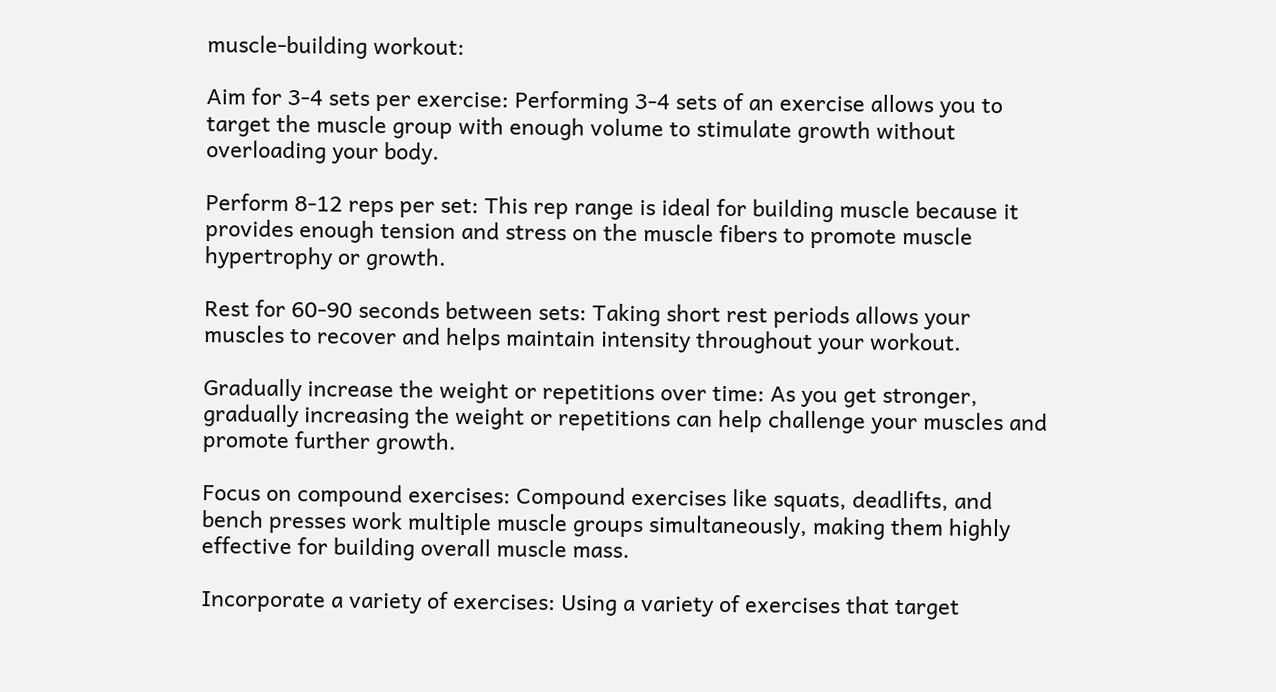muscle-building workout:

Aim for 3-4 sets per exercise: Performing 3-4 sets of an exercise allows you to target the muscle group with enough volume to stimulate growth without overloading your body.

Perform 8-12 reps per set: This rep range is ideal for building muscle because it provides enough tension and stress on the muscle fibers to promote muscle hypertrophy or growth.

Rest for 60-90 seconds between sets: Taking short rest periods allows your muscles to recover and helps maintain intensity throughout your workout.

Gradually increase the weight or repetitions over time: As you get stronger, gradually increasing the weight or repetitions can help challenge your muscles and promote further growth.

Focus on compound exercises: Compound exercises like squats, deadlifts, and bench presses work multiple muscle groups simultaneously, making them highly effective for building overall muscle mass.

Incorporate a variety of exercises: Using a variety of exercises that target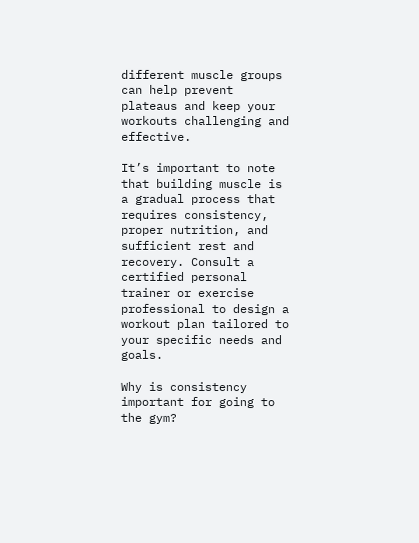different muscle groups can help prevent plateaus and keep your workouts challenging and effective.

It’s important to note that building muscle is a gradual process that requires consistency, proper nutrition, and sufficient rest and recovery. Consult a certified personal trainer or exercise professional to design a workout plan tailored to your specific needs and goals.

Why is consistency important for going to the gym?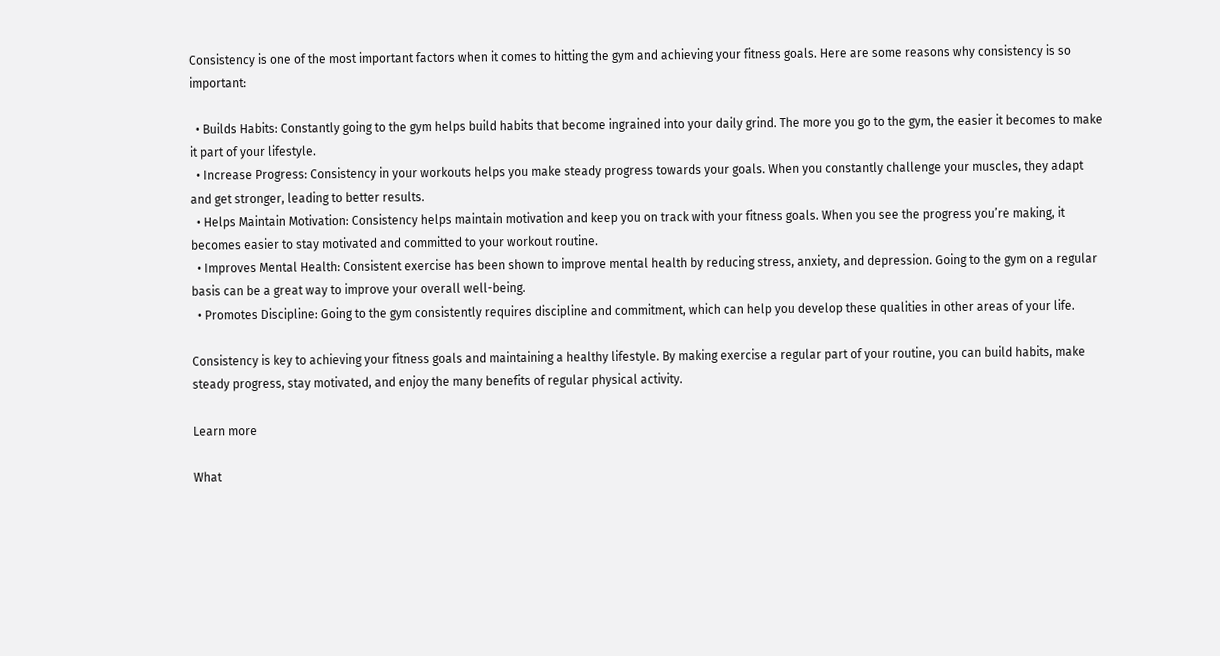Consistency is one of the most important factors when it comes to hitting the gym and achieving your fitness goals. Here are some reasons why consistency is so important:

  • Builds Habits: Constantly going to the gym helps build habits that become ingrained into your daily grind. The more you go to the gym, the easier it becomes to make it part of your lifestyle.
  • Increase Progress: Consistency in your workouts helps you make steady progress towards your goals. When you constantly challenge your muscles, they adapt and get stronger, leading to better results.
  • Helps Maintain Motivation: Consistency helps maintain motivation and keep you on track with your fitness goals. When you see the progress you’re making, it becomes easier to stay motivated and committed to your workout routine.
  • Improves Mental Health: Consistent exercise has been shown to improve mental health by reducing stress, anxiety, and depression. Going to the gym on a regular basis can be a great way to improve your overall well-being.
  • Promotes Discipline: Going to the gym consistently requires discipline and commitment, which can help you develop these qualities in other areas of your life.

Consistency is key to achieving your fitness goals and maintaining a healthy lifestyle. By making exercise a regular part of your routine, you can build habits, make steady progress, stay motivated, and enjoy the many benefits of regular physical activity.

Learn more

What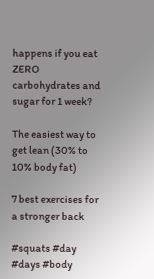happens if you eat ZERO carbohydrates and sugar for 1 week?

The easiest way to get lean (30% to 10% body fat)

7 best exercises for a stronger back

#squats #day #days #body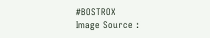#BOSTROX
Image Source :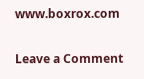www.boxrox.com

Leave a Comment